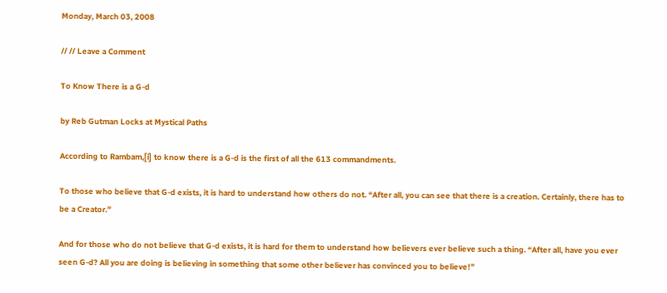Monday, March 03, 2008

// // Leave a Comment

To Know There is a G-d

by Reb Gutman Locks at Mystical Paths

According to Rambam,[i] to know there is a G-d is the first of all the 613 commandments.

To those who believe that G-d exists, it is hard to understand how others do not. “After all, you can see that there is a creation. Certainly, there has to be a Creator.”

And for those who do not believe that G-d exists, it is hard for them to understand how believers ever believe such a thing. “After all, have you ever seen G-d? All you are doing is believing in something that some other believer has convinced you to believe!”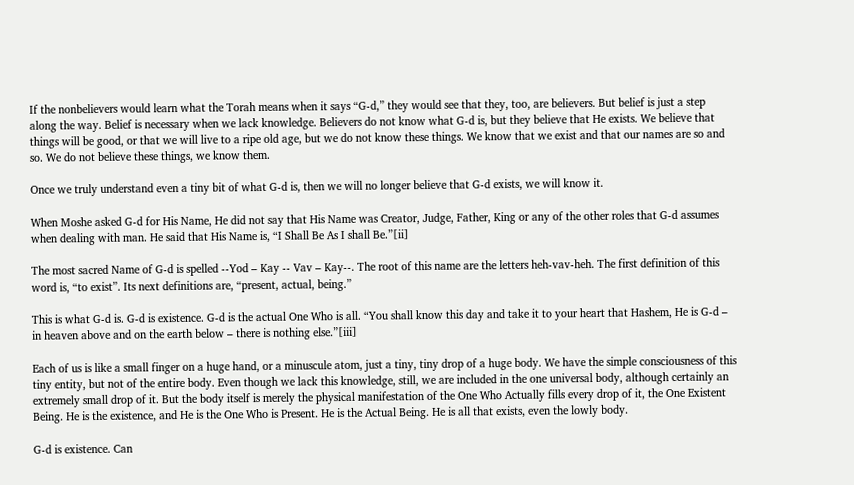If the nonbelievers would learn what the Torah means when it says “G-d,” they would see that they, too, are believers. But belief is just a step along the way. Belief is necessary when we lack knowledge. Believers do not know what G-d is, but they believe that He exists. We believe that things will be good, or that we will live to a ripe old age, but we do not know these things. We know that we exist and that our names are so and so. We do not believe these things, we know them.

Once we truly understand even a tiny bit of what G-d is, then we will no longer believe that G-d exists, we will know it.

When Moshe asked G-d for His Name, He did not say that His Name was Creator, Judge, Father, King or any of the other roles that G-d assumes when dealing with man. He said that His Name is, “I Shall Be As I shall Be.”[ii]

The most sacred Name of G-d is spelled --Yod – Kay -- Vav – Kay--. The root of this name are the letters heh-vav-heh. The first definition of this word is, “to exist”. Its next definitions are, “present, actual, being.”

This is what G-d is. G-d is existence. G-d is the actual One Who is all. “You shall know this day and take it to your heart that Hashem, He is G-d – in heaven above and on the earth below – there is nothing else.”[iii]

Each of us is like a small finger on a huge hand, or a minuscule atom, just a tiny, tiny drop of a huge body. We have the simple consciousness of this tiny entity, but not of the entire body. Even though we lack this knowledge, still, we are included in the one universal body, although certainly an extremely small drop of it. But the body itself is merely the physical manifestation of the One Who Actually fills every drop of it, the One Existent Being. He is the existence, and He is the One Who is Present. He is the Actual Being. He is all that exists, even the lowly body.

G-d is existence. Can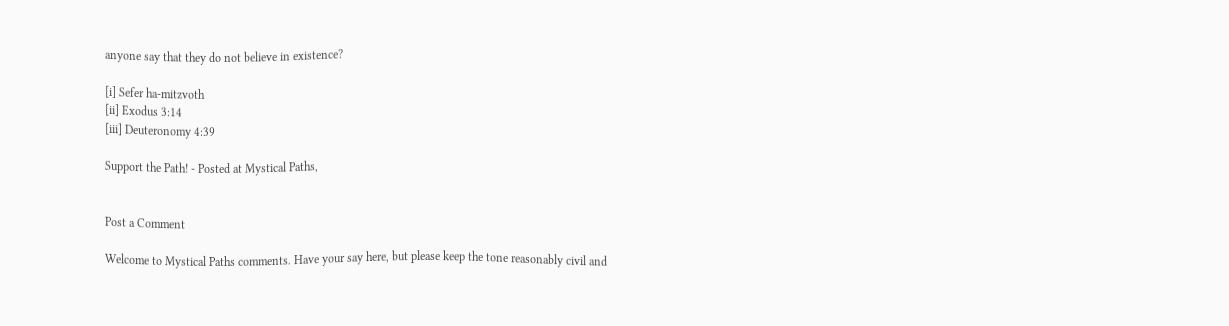anyone say that they do not believe in existence?

[i] Sefer ha-mitzvoth
[ii] Exodus 3:14
[iii] Deuteronomy 4:39

Support the Path! - Posted at Mystical Paths,


Post a Comment

Welcome to Mystical Paths comments. Have your say here, but please keep the tone reasonably civil and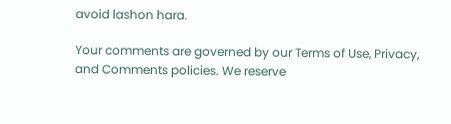avoid lashon hara.

Your comments are governed by our Terms of Use, Privacy, and Comments policies. We reserve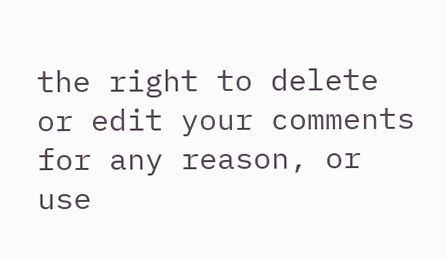the right to delete or edit your comments for any reason, or use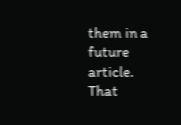them in a future article. That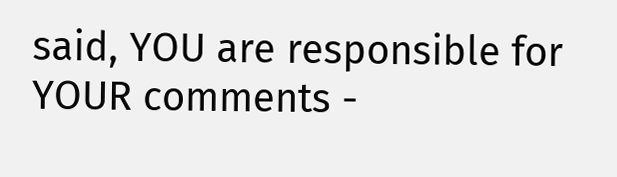said, YOU are responsible for YOUR comments -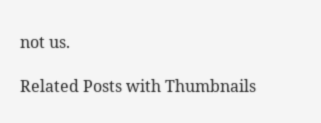not us.

Related Posts with Thumbnails